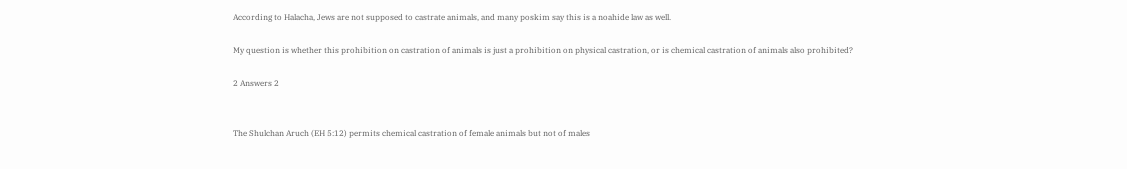According to Halacha, Jews are not supposed to castrate animals, and many poskim say this is a noahide law as well.

My question is whether this prohibition on castration of animals is just a prohibition on physical castration, or is chemical castration of animals also prohibited?

2 Answers 2


The Shulchan Aruch (EH 5:12) permits chemical castration of female animals but not of males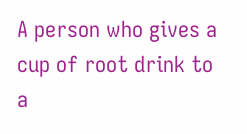A person who gives a cup of root drink to a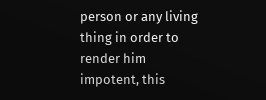person or any living thing in order to render him impotent, this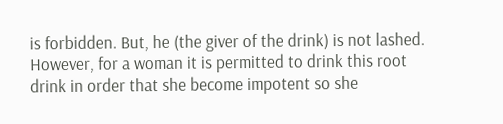is forbidden. But, he (the giver of the drink) is not lashed. However, for a woman it is permitted to drink this root drink in order that she become impotent so she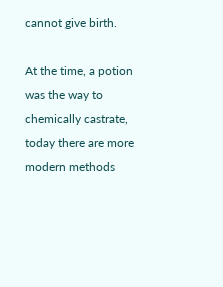cannot give birth.

At the time, a potion was the way to chemically castrate, today there are more modern methods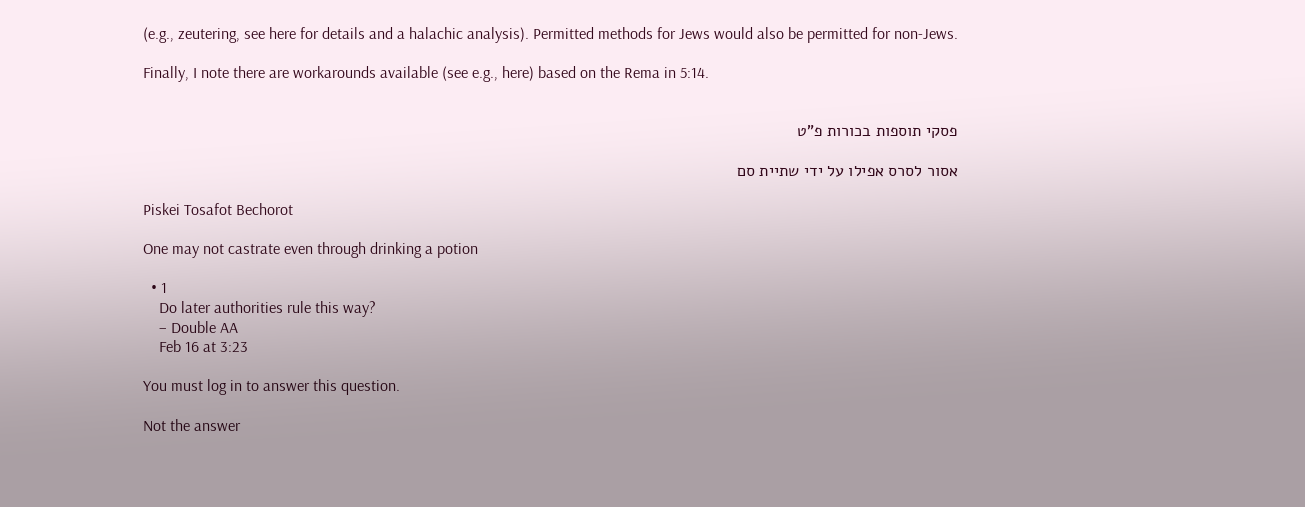(e.g., zeutering, see here for details and a halachic analysis). Permitted methods for Jews would also be permitted for non-Jews.

Finally, I note there are workarounds available (see e.g., here) based on the Rema in 5:14.


פסקי תוספות בכורות פ"ט

אסור לסרס אפילו על ידי שתיית סם

Piskei Tosafot Bechorot

One may not castrate even through drinking a potion

  • 1
    Do later authorities rule this way?
    – Double AA
    Feb 16 at 3:23

You must log in to answer this question.

Not the answer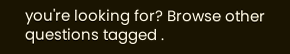you're looking for? Browse other questions tagged .